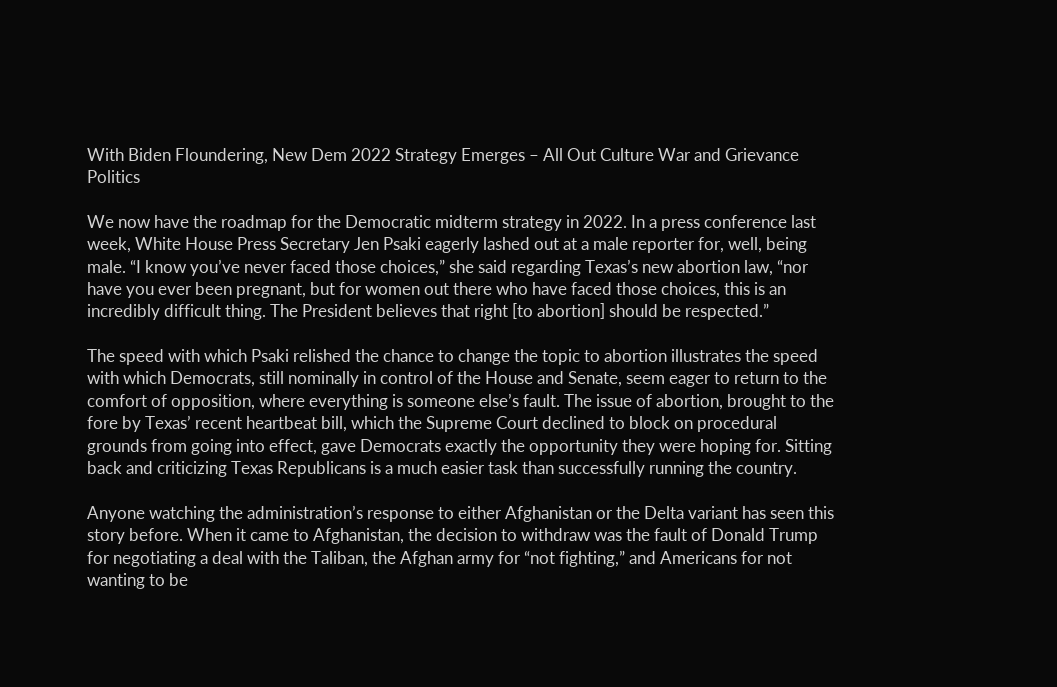With Biden Floundering, New Dem 2022 Strategy Emerges – All Out Culture War and Grievance Politics

We now have the roadmap for the Democratic midterm strategy in 2022. In a press conference last week, White House Press Secretary Jen Psaki eagerly lashed out at a male reporter for, well, being male. “I know you’ve never faced those choices,” she said regarding Texas’s new abortion law, “nor have you ever been pregnant, but for women out there who have faced those choices, this is an incredibly difficult thing. The President believes that right [to abortion] should be respected.”

The speed with which Psaki relished the chance to change the topic to abortion illustrates the speed with which Democrats, still nominally in control of the House and Senate, seem eager to return to the comfort of opposition, where everything is someone else’s fault. The issue of abortion, brought to the fore by Texas’ recent heartbeat bill, which the Supreme Court declined to block on procedural grounds from going into effect, gave Democrats exactly the opportunity they were hoping for. Sitting back and criticizing Texas Republicans is a much easier task than successfully running the country.

Anyone watching the administration’s response to either Afghanistan or the Delta variant has seen this story before. When it came to Afghanistan, the decision to withdraw was the fault of Donald Trump for negotiating a deal with the Taliban, the Afghan army for “not fighting,” and Americans for not wanting to be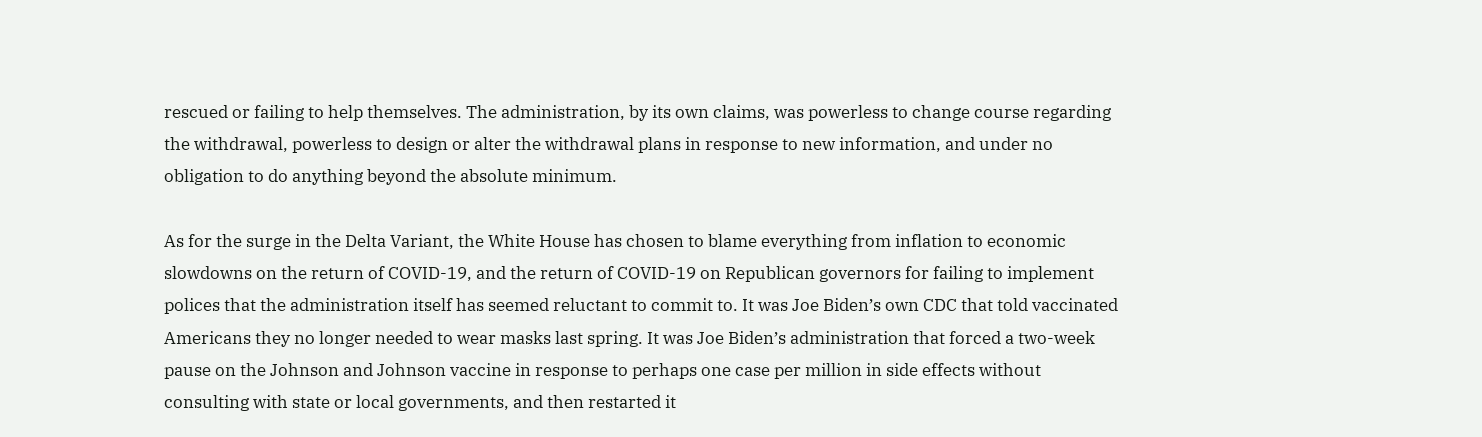rescued or failing to help themselves. The administration, by its own claims, was powerless to change course regarding the withdrawal, powerless to design or alter the withdrawal plans in response to new information, and under no obligation to do anything beyond the absolute minimum.

As for the surge in the Delta Variant, the White House has chosen to blame everything from inflation to economic slowdowns on the return of COVID-19, and the return of COVID-19 on Republican governors for failing to implement polices that the administration itself has seemed reluctant to commit to. It was Joe Biden’s own CDC that told vaccinated Americans they no longer needed to wear masks last spring. It was Joe Biden’s administration that forced a two-week pause on the Johnson and Johnson vaccine in response to perhaps one case per million in side effects without consulting with state or local governments, and then restarted it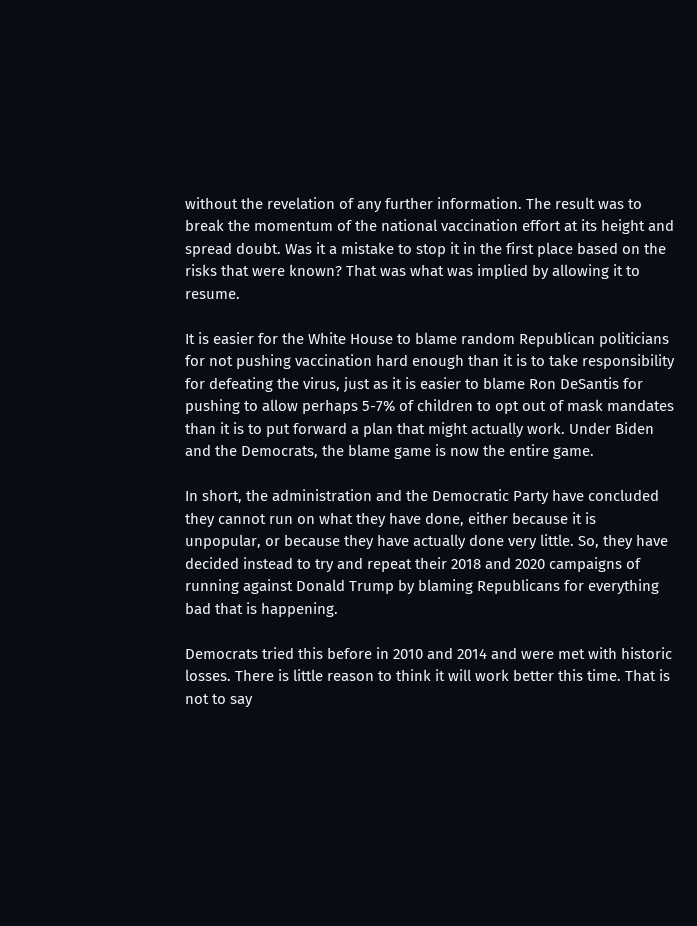without the revelation of any further information. The result was to break the momentum of the national vaccination effort at its height and spread doubt. Was it a mistake to stop it in the first place based on the risks that were known? That was what was implied by allowing it to resume.

It is easier for the White House to blame random Republican politicians for not pushing vaccination hard enough than it is to take responsibility for defeating the virus, just as it is easier to blame Ron DeSantis for pushing to allow perhaps 5-7% of children to opt out of mask mandates than it is to put forward a plan that might actually work. Under Biden and the Democrats, the blame game is now the entire game.

In short, the administration and the Democratic Party have concluded they cannot run on what they have done, either because it is unpopular, or because they have actually done very little. So, they have decided instead to try and repeat their 2018 and 2020 campaigns of running against Donald Trump by blaming Republicans for everything bad that is happening.

Democrats tried this before in 2010 and 2014 and were met with historic losses. There is little reason to think it will work better this time. That is not to say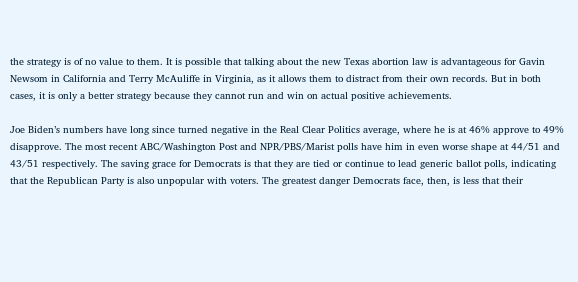the strategy is of no value to them. It is possible that talking about the new Texas abortion law is advantageous for Gavin Newsom in California and Terry McAuliffe in Virginia, as it allows them to distract from their own records. But in both cases, it is only a better strategy because they cannot run and win on actual positive achievements.

Joe Biden’s numbers have long since turned negative in the Real Clear Politics average, where he is at 46% approve to 49% disapprove. The most recent ABC/Washington Post and NPR/PBS/Marist polls have him in even worse shape at 44/51 and 43/51 respectively. The saving grace for Democrats is that they are tied or continue to lead generic ballot polls, indicating that the Republican Party is also unpopular with voters. The greatest danger Democrats face, then, is less that their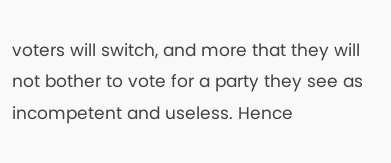voters will switch, and more that they will not bother to vote for a party they see as incompetent and useless. Hence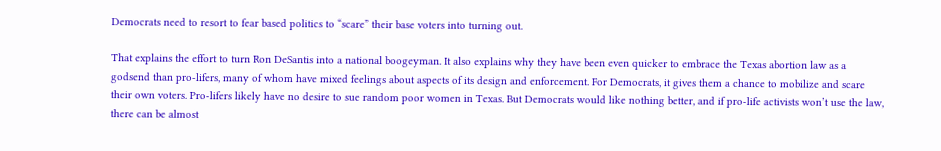Democrats need to resort to fear based politics to “scare” their base voters into turning out.

That explains the effort to turn Ron DeSantis into a national boogeyman. It also explains why they have been even quicker to embrace the Texas abortion law as a godsend than pro-lifers, many of whom have mixed feelings about aspects of its design and enforcement. For Democrats, it gives them a chance to mobilize and scare their own voters. Pro-lifers likely have no desire to sue random poor women in Texas. But Democrats would like nothing better, and if pro-life activists won’t use the law, there can be almost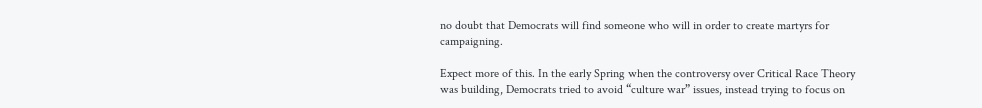no doubt that Democrats will find someone who will in order to create martyrs for campaigning.

Expect more of this. In the early Spring when the controversy over Critical Race Theory was building, Democrats tried to avoid “culture war” issues, instead trying to focus on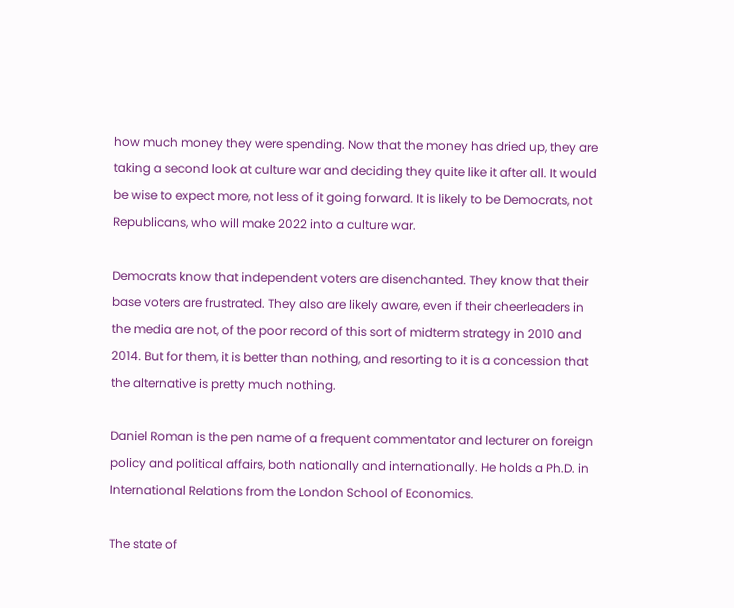how much money they were spending. Now that the money has dried up, they are taking a second look at culture war and deciding they quite like it after all. It would be wise to expect more, not less of it going forward. It is likely to be Democrats, not Republicans, who will make 2022 into a culture war.

Democrats know that independent voters are disenchanted. They know that their base voters are frustrated. They also are likely aware, even if their cheerleaders in the media are not, of the poor record of this sort of midterm strategy in 2010 and 2014. But for them, it is better than nothing, and resorting to it is a concession that the alternative is pretty much nothing.

Daniel Roman is the pen name of a frequent commentator and lecturer on foreign policy and political affairs, both nationally and internationally. He holds a Ph.D. in International Relations from the London School of Economics.

The state of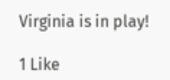Virginia is in play!

1 Like